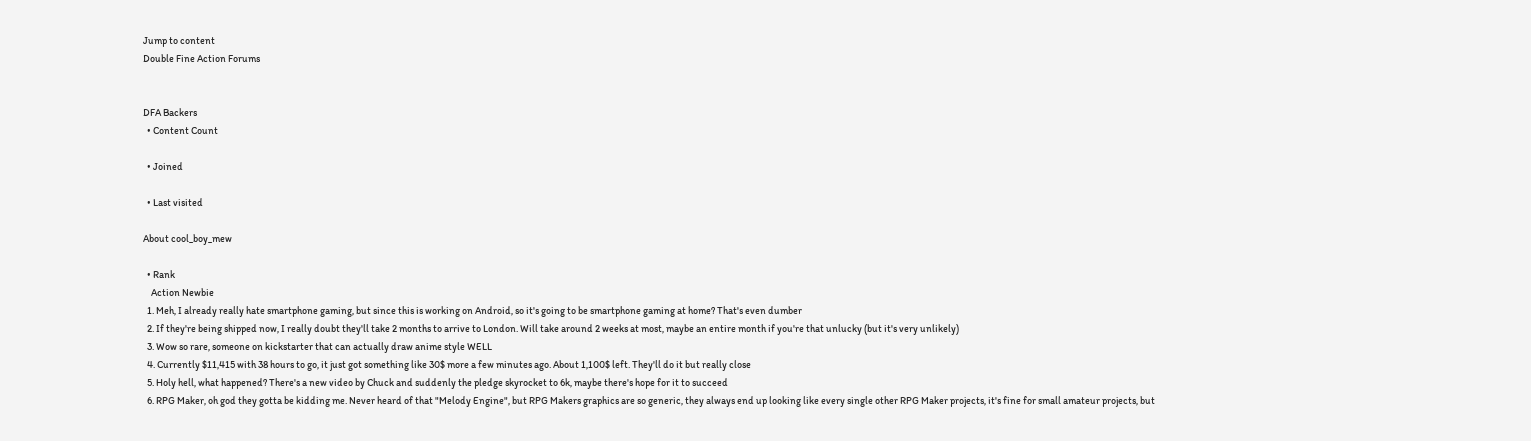Jump to content
Double Fine Action Forums


DFA Backers
  • Content Count

  • Joined

  • Last visited

About cool_boy_mew

  • Rank
    Action Newbie
  1. Meh, I already really hate smartphone gaming, but since this is working on Android, so it's going to be smartphone gaming at home? That's even dumber
  2. If they're being shipped now, I really doubt they'll take 2 months to arrive to London. Will take around 2 weeks at most, maybe an entire month if you're that unlucky (but it's very unlikely)
  3. Wow so rare, someone on kickstarter that can actually draw anime style WELL
  4. Currently $11,415 with 38 hours to go, it just got something like 30$ more a few minutes ago. About 1,100$ left. They'll do it but really close
  5. Holy hell, what happened? There's a new video by Chuck and suddenly the pledge skyrocket to 6k, maybe there's hope for it to succeed
  6. RPG Maker, oh god they gotta be kidding me. Never heard of that "Melody Engine", but RPG Makers graphics are so generic, they always end up looking like every single other RPG Maker projects, it's fine for small amateur projects, but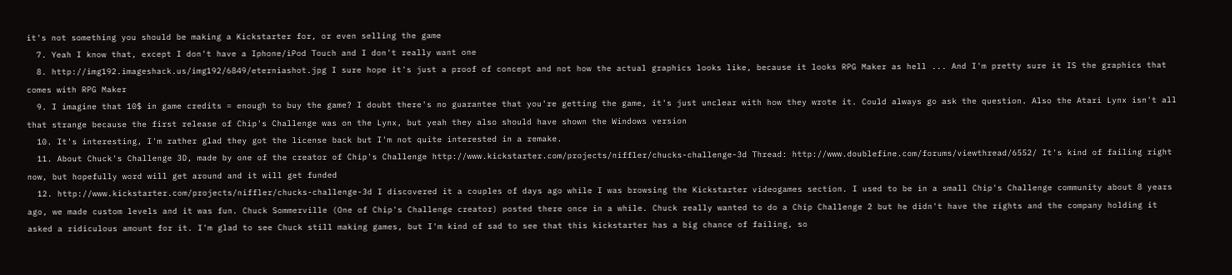it's not something you should be making a Kickstarter for, or even selling the game
  7. Yeah I know that, except I don't have a Iphone/iPod Touch and I don't really want one
  8. http://img192.imageshack.us/img192/6849/eterniashot.jpg I sure hope it's just a proof of concept and not how the actual graphics looks like, because it looks RPG Maker as hell ... And I'm pretty sure it IS the graphics that comes with RPG Maker
  9. I imagine that 10$ in game credits = enough to buy the game? I doubt there's no guarantee that you're getting the game, it's just unclear with how they wrote it. Could always go ask the question. Also the Atari Lynx isn't all that strange because the first release of Chip's Challenge was on the Lynx, but yeah they also should have shown the Windows version
  10. It's interesting, I'm rather glad they got the license back but I'm not quite interested in a remake.
  11. About Chuck's Challenge 3D, made by one of the creator of Chip's Challenge http://www.kickstarter.com/projects/niffler/chucks-challenge-3d Thread: http://www.doublefine.com/forums/viewthread/6552/ It's kind of failing right now, but hopefully word will get around and it will get funded
  12. http://www.kickstarter.com/projects/niffler/chucks-challenge-3d I discovered it a couples of days ago while I was browsing the Kickstarter videogames section. I used to be in a small Chip's Challenge community about 8 years ago, we made custom levels and it was fun. Chuck Sommerville (One of Chip's Challenge creator) posted there once in a while. Chuck really wanted to do a Chip Challenge 2 but he didn't have the rights and the company holding it asked a ridiculous amount for it. I'm glad to see Chuck still making games, but I'm kind of sad to see that this kickstarter has a big chance of failing, so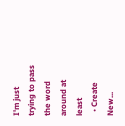I'm just trying to pass the word around at least
  • Create New...